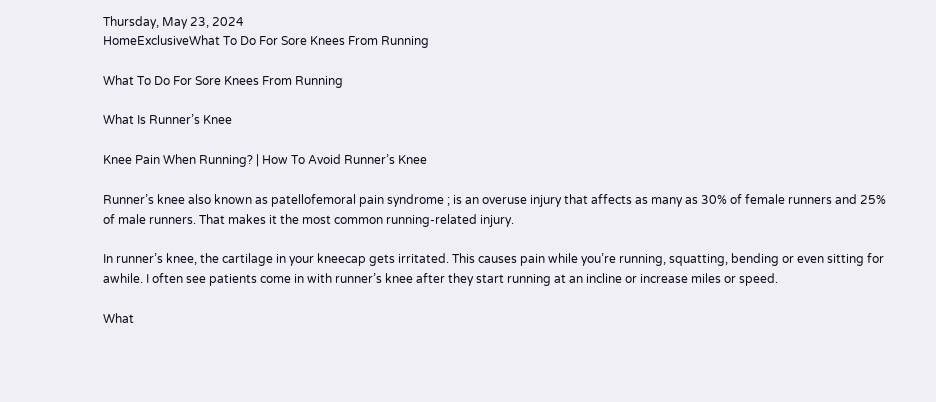Thursday, May 23, 2024
HomeExclusiveWhat To Do For Sore Knees From Running

What To Do For Sore Knees From Running

What Is Runner’s Knee

Knee Pain When Running? | How To Avoid Runner’s Knee

Runner’s knee also known as patellofemoral pain syndrome ; is an overuse injury that affects as many as 30% of female runners and 25% of male runners. That makes it the most common running-related injury.

In runner’s knee, the cartilage in your kneecap gets irritated. This causes pain while you’re running, squatting, bending or even sitting for awhile. I often see patients come in with runner’s knee after they start running at an incline or increase miles or speed.

What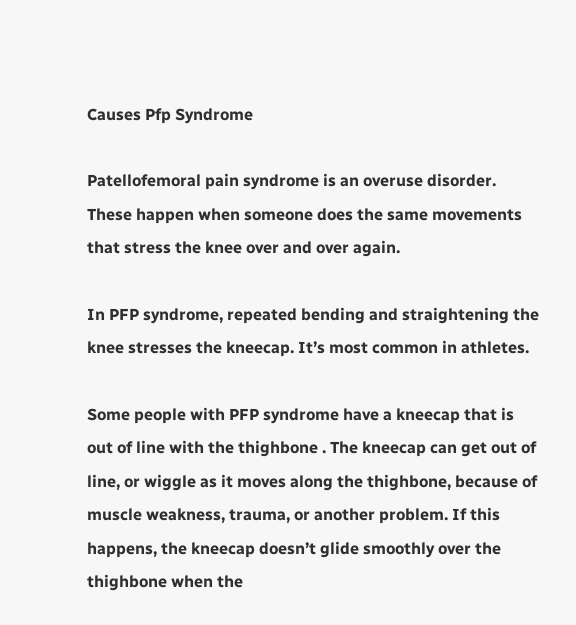Causes Pfp Syndrome

Patellofemoral pain syndrome is an overuse disorder. These happen when someone does the same movements that stress the knee over and over again.

In PFP syndrome, repeated bending and straightening the knee stresses the kneecap. It’s most common in athletes.

Some people with PFP syndrome have a kneecap that is out of line with the thighbone . The kneecap can get out of line, or wiggle as it moves along the thighbone, because of muscle weakness, trauma, or another problem. If this happens, the kneecap doesn’t glide smoothly over the thighbone when the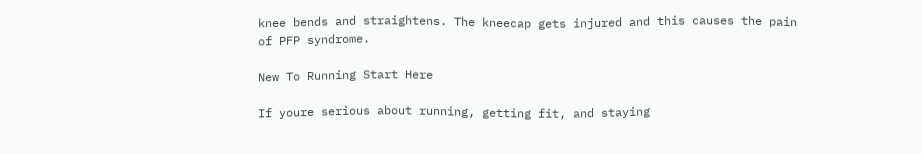knee bends and straightens. The kneecap gets injured and this causes the pain of PFP syndrome.

New To Running Start Here

If youre serious about running, getting fit, and staying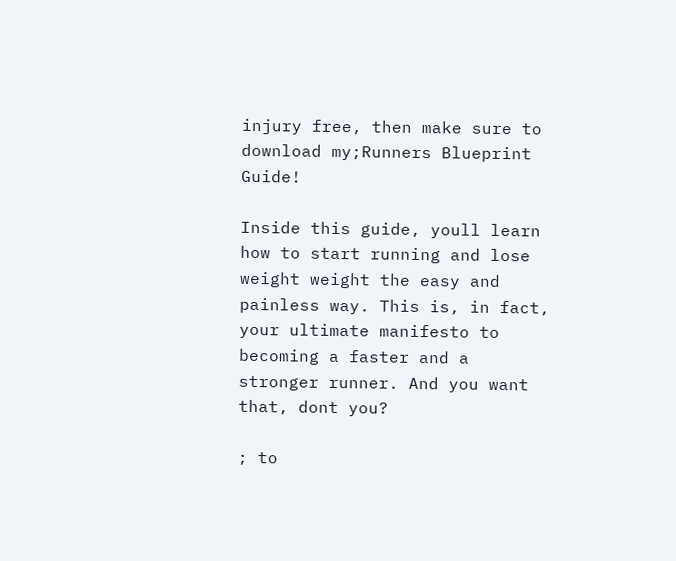injury free, then make sure to download my;Runners Blueprint Guide!

Inside this guide, youll learn how to start running and lose weight weight the easy and painless way. This is, in fact, your ultimate manifesto to becoming a faster and a stronger runner. And you want that, dont you?

; to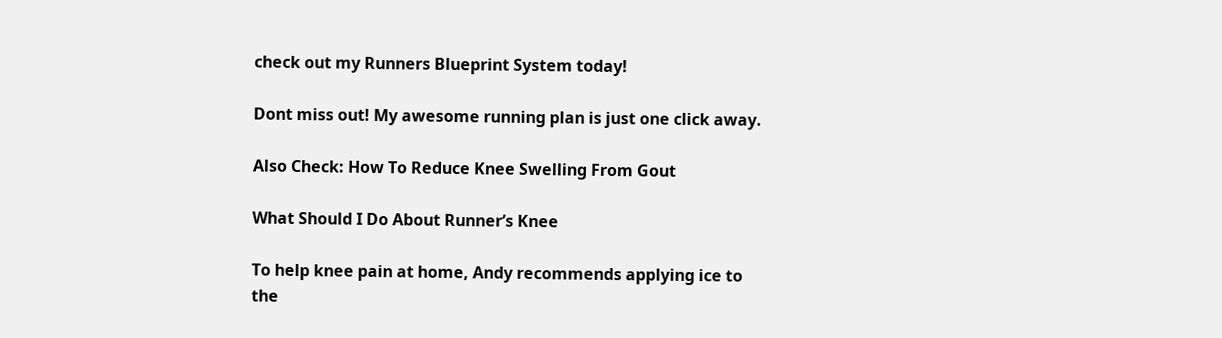check out my Runners Blueprint System today!

Dont miss out! My awesome running plan is just one click away.

Also Check: How To Reduce Knee Swelling From Gout

What Should I Do About Runner’s Knee

To help knee pain at home, Andy recommends applying ice to the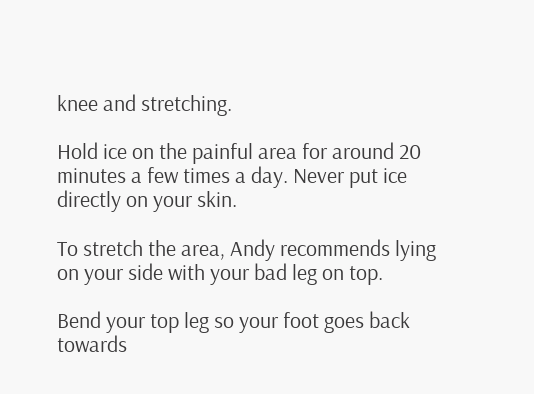knee and stretching.

Hold ice on the painful area for around 20 minutes a few times a day. Never put ice directly on your skin.

To stretch the area, Andy recommends lying on your side with your bad leg on top.

Bend your top leg so your foot goes back towards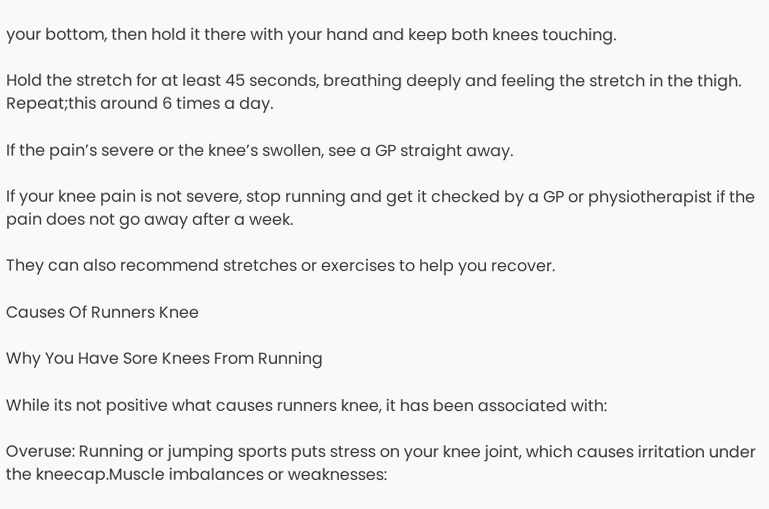your bottom, then hold it there with your hand and keep both knees touching.

Hold the stretch for at least 45 seconds, breathing deeply and feeling the stretch in the thigh. Repeat;this around 6 times a day.

If the pain’s severe or the knee’s swollen, see a GP straight away.

If your knee pain is not severe, stop running and get it checked by a GP or physiotherapist if the pain does not go away after a week.

They can also recommend stretches or exercises to help you recover.

Causes Of Runners Knee

Why You Have Sore Knees From Running

While its not positive what causes runners knee, it has been associated with:

Overuse: Running or jumping sports puts stress on your knee joint, which causes irritation under the kneecap.Muscle imbalances or weaknesses: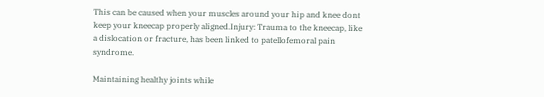This can be caused when your muscles around your hip and knee dont keep your kneecap properly aligned.Injury: Trauma to the kneecap, like a dislocation or fracture, has been linked to patellofemoral pain syndrome.

Maintaining healthy joints while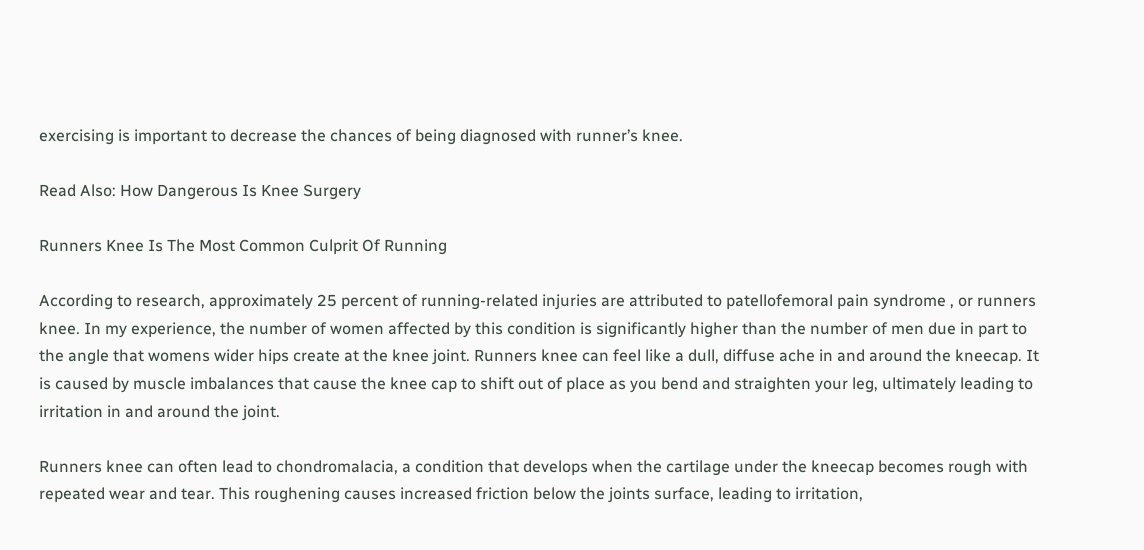exercising is important to decrease the chances of being diagnosed with runner’s knee.

Read Also: How Dangerous Is Knee Surgery

Runners Knee Is The Most Common Culprit Of Running

According to research, approximately 25 percent of running-related injuries are attributed to patellofemoral pain syndrome , or runners knee. In my experience, the number of women affected by this condition is significantly higher than the number of men due in part to the angle that womens wider hips create at the knee joint. Runners knee can feel like a dull, diffuse ache in and around the kneecap. It is caused by muscle imbalances that cause the knee cap to shift out of place as you bend and straighten your leg, ultimately leading to irritation in and around the joint.

Runners knee can often lead to chondromalacia, a condition that develops when the cartilage under the kneecap becomes rough with repeated wear and tear. This roughening causes increased friction below the joints surface, leading to irritation,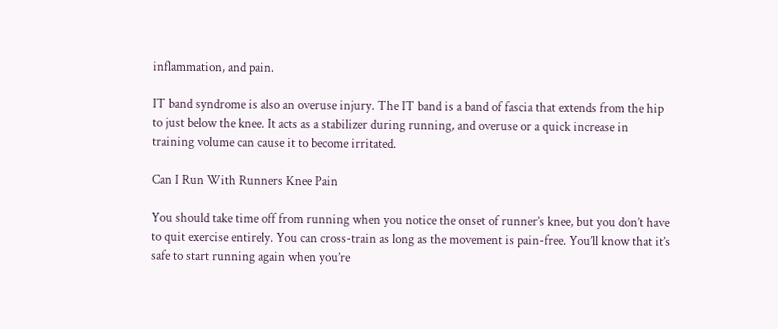inflammation, and pain.

IT band syndrome is also an overuse injury. The IT band is a band of fascia that extends from the hip to just below the knee. It acts as a stabilizer during running, and overuse or a quick increase in training volume can cause it to become irritated.

Can I Run With Runners Knee Pain

You should take time off from running when you notice the onset of runner’s knee, but you don’t have to quit exercise entirely. You can cross-train as long as the movement is pain-free. You’ll know that it’s safe to start running again when you’re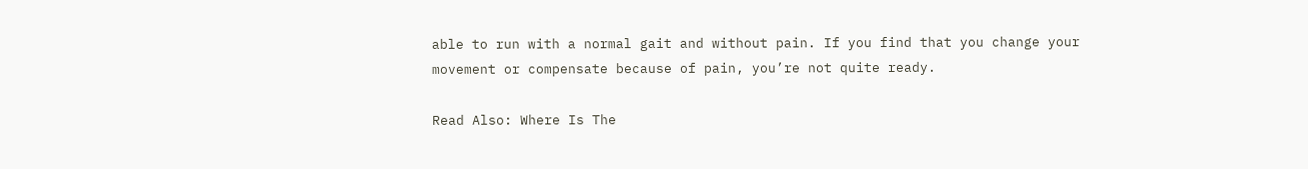able to run with a normal gait and without pain. If you find that you change your movement or compensate because of pain, you’re not quite ready.

Read Also: Where Is The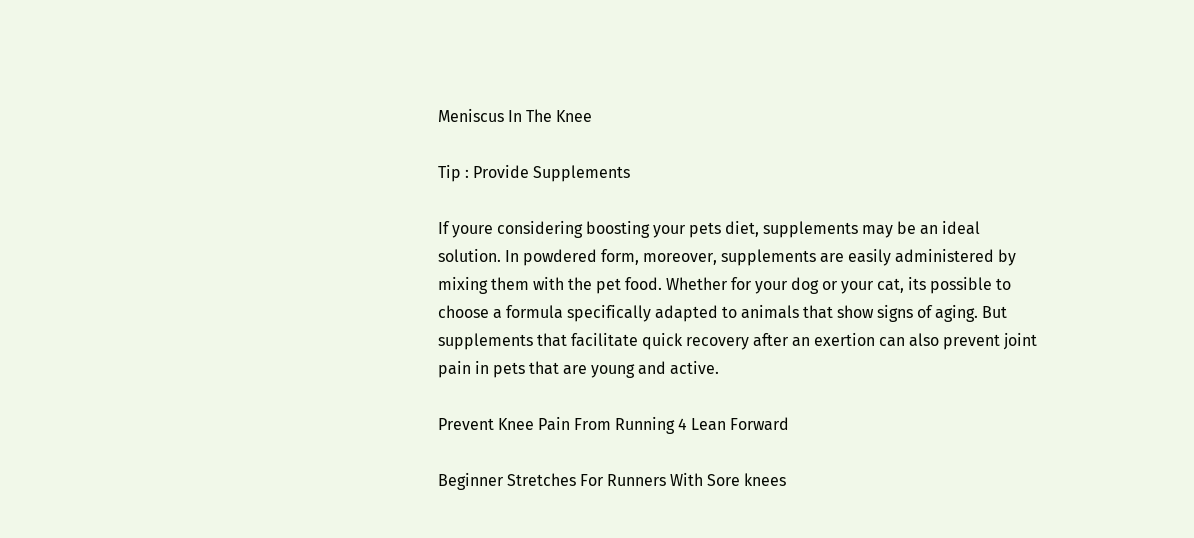Meniscus In The Knee

Tip : Provide Supplements

If youre considering boosting your pets diet, supplements may be an ideal solution. In powdered form, moreover, supplements are easily administered by mixing them with the pet food. Whether for your dog or your cat, its possible to choose a formula specifically adapted to animals that show signs of aging. But supplements that facilitate quick recovery after an exertion can also prevent joint pain in pets that are young and active.

Prevent Knee Pain From Running 4 Lean Forward

Beginner Stretches For Runners With Sore knees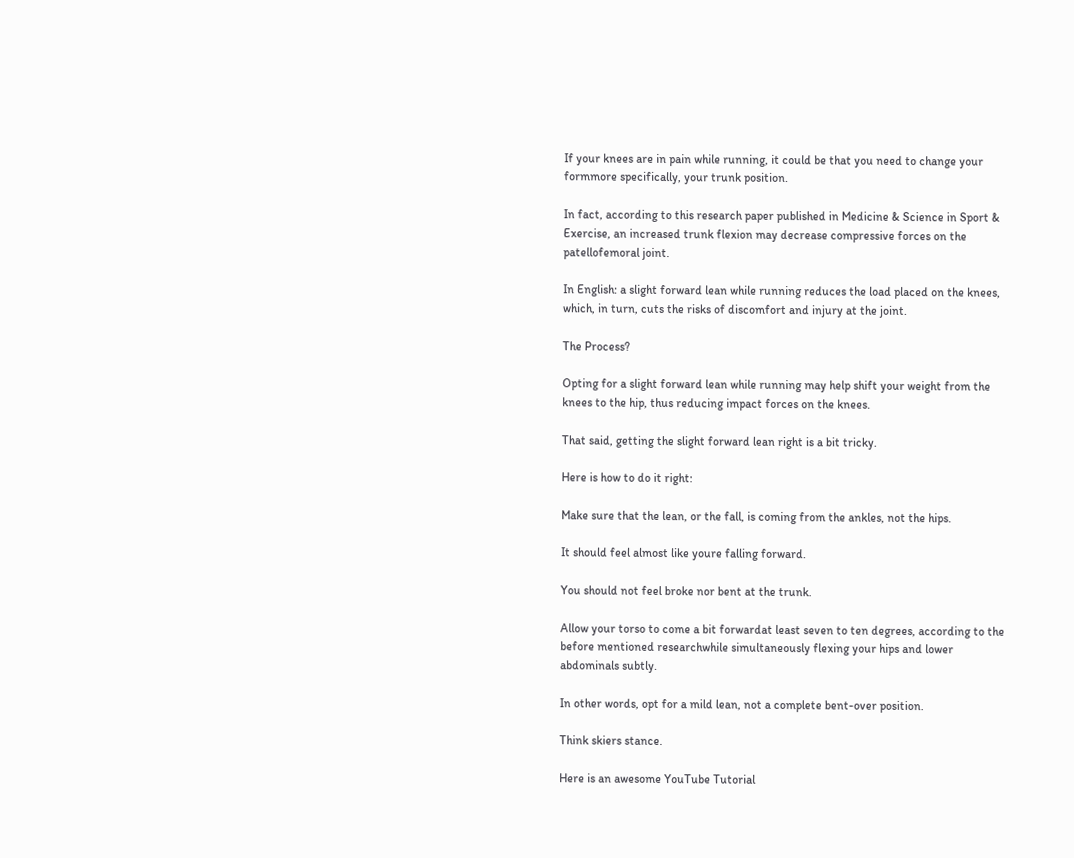If your knees are in pain while running, it could be that you need to change your formmore specifically, your trunk position.

In fact, according to this research paper published in Medicine & Science in Sport & Exercise, an increased trunk flexion may decrease compressive forces on the patellofemoral joint.

In English: a slight forward lean while running reduces the load placed on the knees, which, in turn, cuts the risks of discomfort and injury at the joint.

The Process?

Opting for a slight forward lean while running may help shift your weight from the knees to the hip, thus reducing impact forces on the knees.

That said, getting the slight forward lean right is a bit tricky.

Here is how to do it right:

Make sure that the lean, or the fall, is coming from the ankles, not the hips.

It should feel almost like youre falling forward.

You should not feel broke nor bent at the trunk.

Allow your torso to come a bit forwardat least seven to ten degrees, according to the before mentioned researchwhile simultaneously flexing your hips and lower abdominals subtly.

In other words, opt for a mild lean, not a complete bent-over position.

Think skiers stance.

Here is an awesome YouTube Tutorial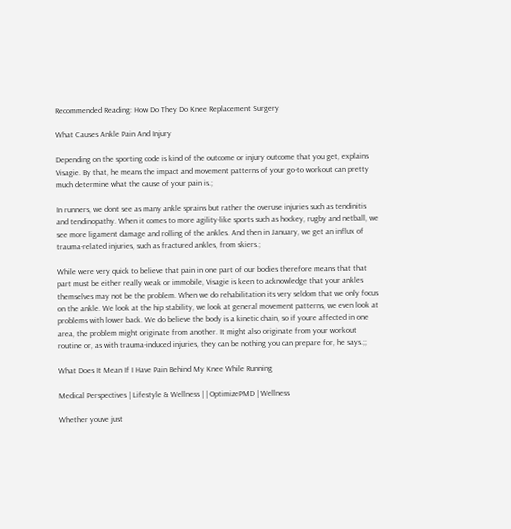Recommended Reading: How Do They Do Knee Replacement Surgery

What Causes Ankle Pain And Injury

Depending on the sporting code is kind of the outcome or injury outcome that you get, explains Visagie. By that, he means the impact and movement patterns of your go-to workout can pretty much determine what the cause of your pain is.;

In runners, we dont see as many ankle sprains but rather the overuse injuries such as tendinitis and tendinopathy. When it comes to more agility-like sports such as hockey, rugby and netball, we see more ligament damage and rolling of the ankles. And then in January, we get an influx of trauma-related injuries, such as fractured ankles, from skiers.;

While were very quick to believe that pain in one part of our bodies therefore means that that part must be either really weak or immobile, Visagie is keen to acknowledge that your ankles themselves may not be the problem. When we do rehabilitation its very seldom that we only focus on the ankle. We look at the hip stability, we look at general movement patterns, we even look at problems with lower back. We do believe the body is a kinetic chain, so if youre affected in one area, the problem might originate from another. It might also originate from your workout routine or, as with trauma-induced injuries, they can be nothing you can prepare for, he says.;;

What Does It Mean If I Have Pain Behind My Knee While Running

Medical Perspectives | Lifestyle & Wellness | | OptimizePMD | Wellness

Whether youve just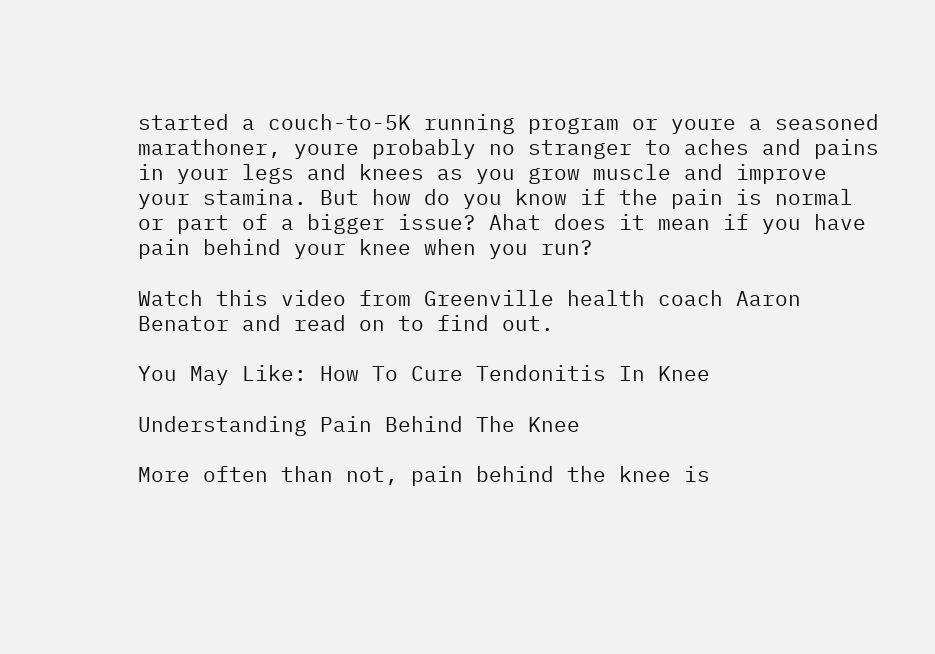started a couch-to-5K running program or youre a seasoned marathoner, youre probably no stranger to aches and pains in your legs and knees as you grow muscle and improve your stamina. But how do you know if the pain is normal or part of a bigger issue? Ahat does it mean if you have pain behind your knee when you run?

Watch this video from Greenville health coach Aaron Benator and read on to find out.

You May Like: How To Cure Tendonitis In Knee

Understanding Pain Behind The Knee

More often than not, pain behind the knee is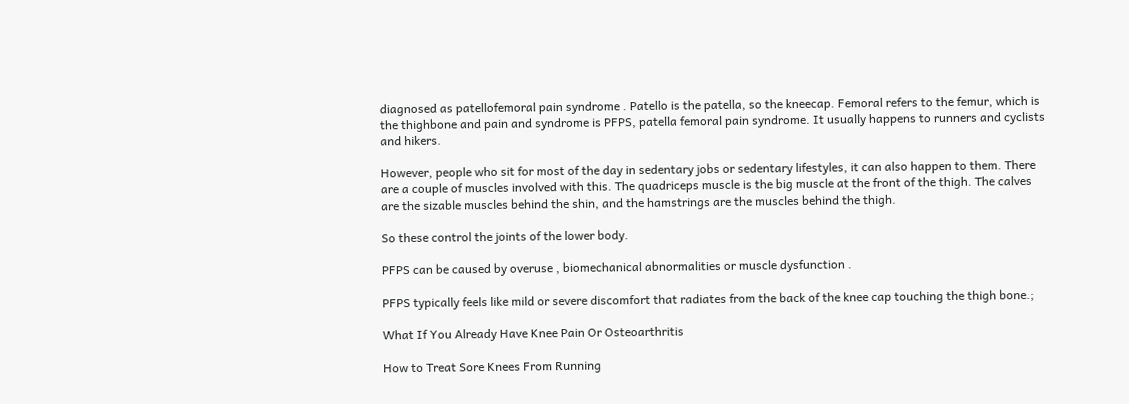diagnosed as patellofemoral pain syndrome . Patello is the patella, so the kneecap. Femoral refers to the femur, which is the thighbone and pain and syndrome is PFPS, patella femoral pain syndrome. It usually happens to runners and cyclists and hikers.

However, people who sit for most of the day in sedentary jobs or sedentary lifestyles, it can also happen to them. There are a couple of muscles involved with this. The quadriceps muscle is the big muscle at the front of the thigh. The calves are the sizable muscles behind the shin, and the hamstrings are the muscles behind the thigh.

So these control the joints of the lower body.

PFPS can be caused by overuse , biomechanical abnormalities or muscle dysfunction .

PFPS typically feels like mild or severe discomfort that radiates from the back of the knee cap touching the thigh bone.;

What If You Already Have Knee Pain Or Osteoarthritis

How to Treat Sore Knees From Running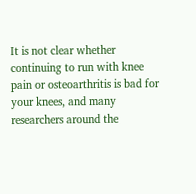It is not clear whether continuing to run with knee pain or osteoarthritis is bad for your knees, and many researchers around the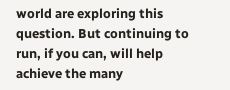world are exploring this question. But continuing to run, if you can, will help achieve the many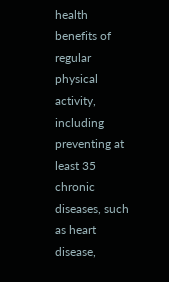health benefits of regular physical activity, including preventing at least 35 chronic diseases, such as heart disease,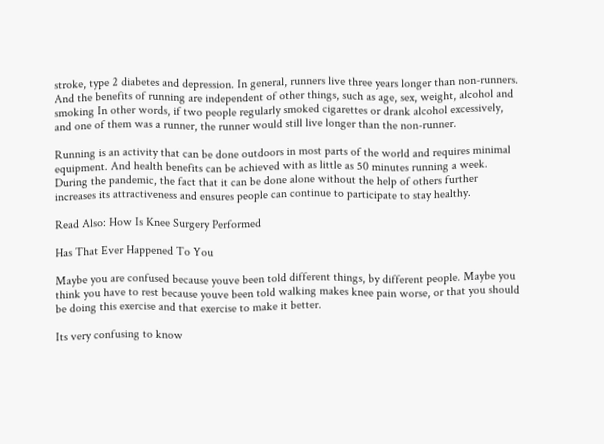stroke, type 2 diabetes and depression. In general, runners live three years longer than non-runners. And the benefits of running are independent of other things, such as age, sex, weight, alcohol and smoking In other words, if two people regularly smoked cigarettes or drank alcohol excessively, and one of them was a runner, the runner would still live longer than the non-runner.

Running is an activity that can be done outdoors in most parts of the world and requires minimal equipment. And health benefits can be achieved with as little as 50 minutes running a week. During the pandemic, the fact that it can be done alone without the help of others further increases its attractiveness and ensures people can continue to participate to stay healthy.

Read Also: How Is Knee Surgery Performed

Has That Ever Happened To You

Maybe you are confused because youve been told different things, by different people. Maybe you think you have to rest because youve been told walking makes knee pain worse, or that you should be doing this exercise and that exercise to make it better.

Its very confusing to know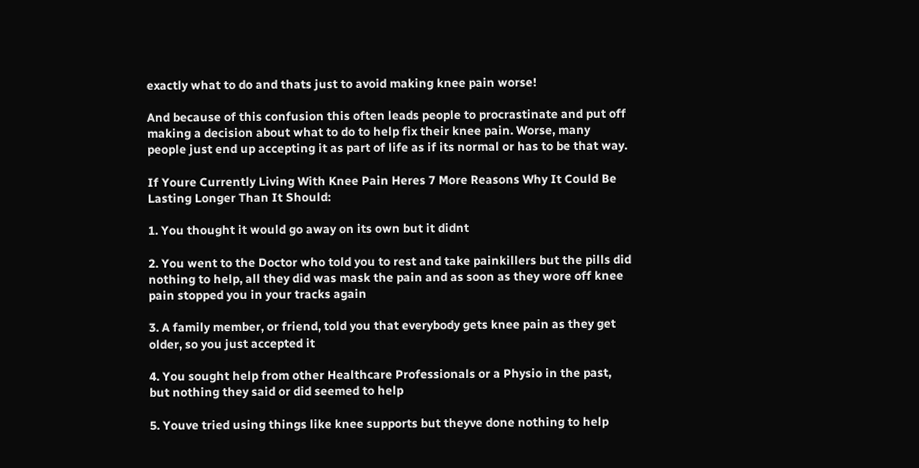exactly what to do and thats just to avoid making knee pain worse!

And because of this confusion this often leads people to procrastinate and put off making a decision about what to do to help fix their knee pain. Worse, many people just end up accepting it as part of life as if its normal or has to be that way.

If Youre Currently Living With Knee Pain Heres 7 More Reasons Why It Could Be Lasting Longer Than It Should:

1. You thought it would go away on its own but it didnt

2. You went to the Doctor who told you to rest and take painkillers but the pills did nothing to help, all they did was mask the pain and as soon as they wore off knee pain stopped you in your tracks again

3. A family member, or friend, told you that everybody gets knee pain as they get older, so you just accepted it

4. You sought help from other Healthcare Professionals or a Physio in the past, but nothing they said or did seemed to help

5. Youve tried using things like knee supports but theyve done nothing to help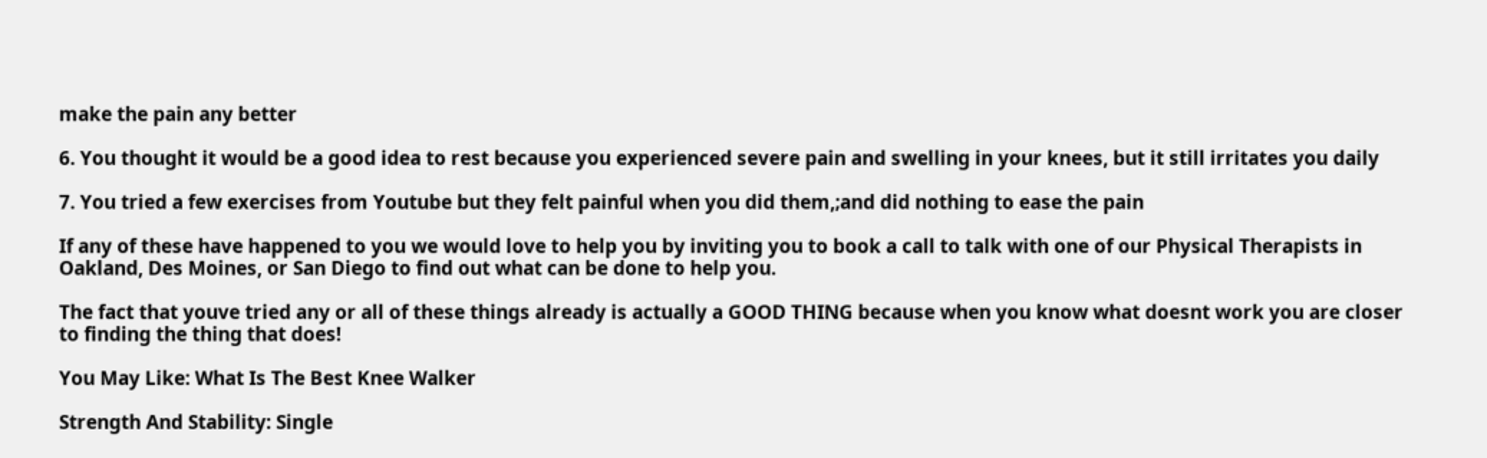make the pain any better

6. You thought it would be a good idea to rest because you experienced severe pain and swelling in your knees, but it still irritates you daily

7. You tried a few exercises from Youtube but they felt painful when you did them,;and did nothing to ease the pain

If any of these have happened to you we would love to help you by inviting you to book a call to talk with one of our Physical Therapists in Oakland, Des Moines, or San Diego to find out what can be done to help you.

The fact that youve tried any or all of these things already is actually a GOOD THING because when you know what doesnt work you are closer to finding the thing that does!

You May Like: What Is The Best Knee Walker

Strength And Stability: Single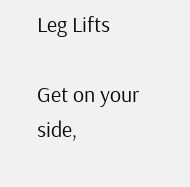Leg Lifts

Get on your side,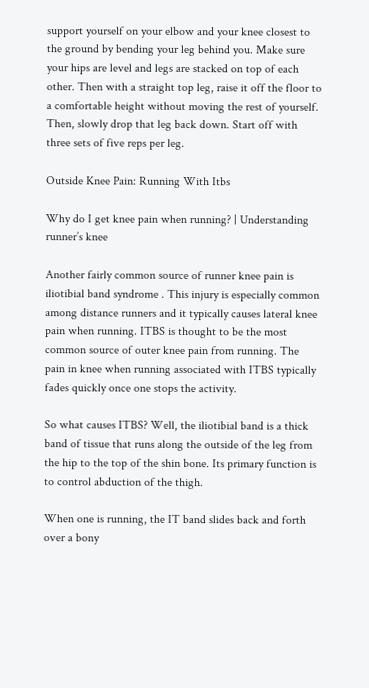support yourself on your elbow and your knee closest to the ground by bending your leg behind you. Make sure your hips are level and legs are stacked on top of each other. Then with a straight top leg, raise it off the floor to a comfortable height without moving the rest of yourself. Then, slowly drop that leg back down. Start off with three sets of five reps per leg.

Outside Knee Pain: Running With Itbs

Why do I get knee pain when running? | Understanding runner’s knee

Another fairly common source of runner knee pain is iliotibial band syndrome . This injury is especially common among distance runners and it typically causes lateral knee pain when running. ITBS is thought to be the most common source of outer knee pain from running. The pain in knee when running associated with ITBS typically fades quickly once one stops the activity.

So what causes ITBS? Well, the iliotibial band is a thick band of tissue that runs along the outside of the leg from the hip to the top of the shin bone. Its primary function is to control abduction of the thigh.

When one is running, the IT band slides back and forth over a bony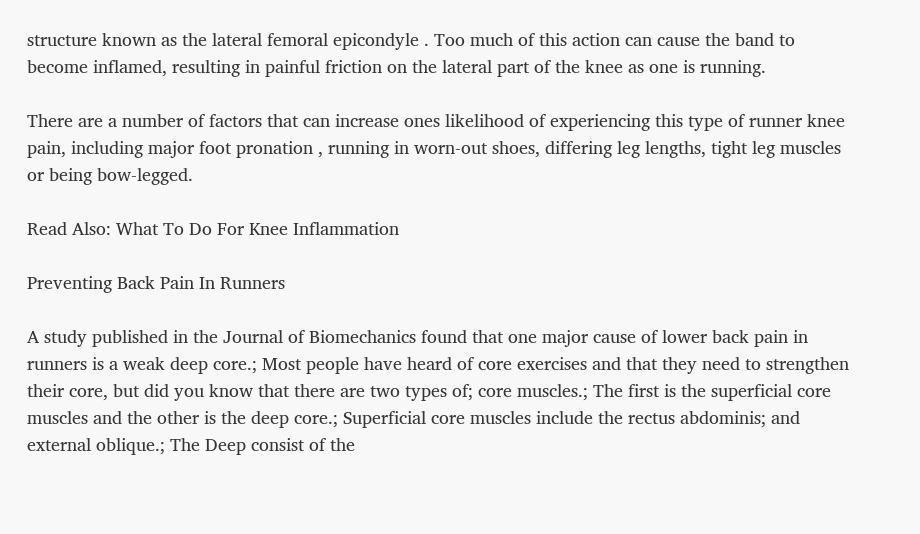structure known as the lateral femoral epicondyle . Too much of this action can cause the band to become inflamed, resulting in painful friction on the lateral part of the knee as one is running.

There are a number of factors that can increase ones likelihood of experiencing this type of runner knee pain, including major foot pronation , running in worn-out shoes, differing leg lengths, tight leg muscles or being bow-legged.

Read Also: What To Do For Knee Inflammation

Preventing Back Pain In Runners

A study published in the Journal of Biomechanics found that one major cause of lower back pain in runners is a weak deep core.; Most people have heard of core exercises and that they need to strengthen their core, but did you know that there are two types of; core muscles.; The first is the superficial core muscles and the other is the deep core.; Superficial core muscles include the rectus abdominis; and external oblique.; The Deep consist of the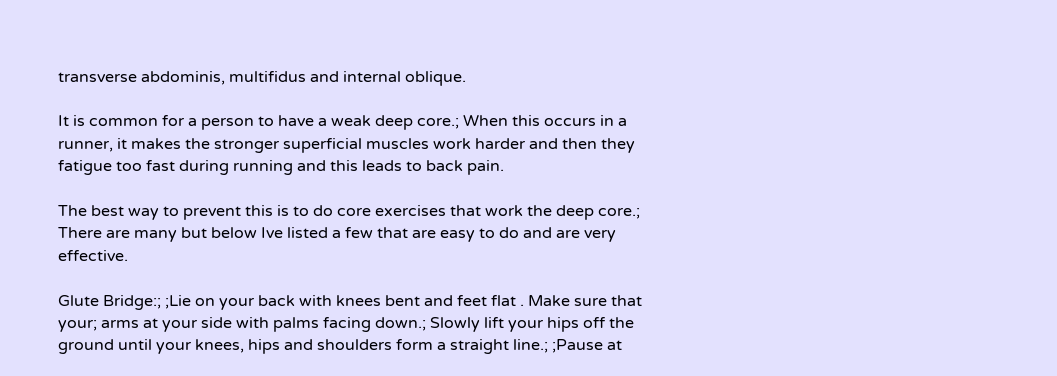transverse abdominis, multifidus and internal oblique.

It is common for a person to have a weak deep core.; When this occurs in a runner, it makes the stronger superficial muscles work harder and then they fatigue too fast during running and this leads to back pain.

The best way to prevent this is to do core exercises that work the deep core.; There are many but below Ive listed a few that are easy to do and are very effective.

Glute Bridge:; ;Lie on your back with knees bent and feet flat . Make sure that your; arms at your side with palms facing down.; Slowly lift your hips off the ground until your knees, hips and shoulders form a straight line.; ;Pause at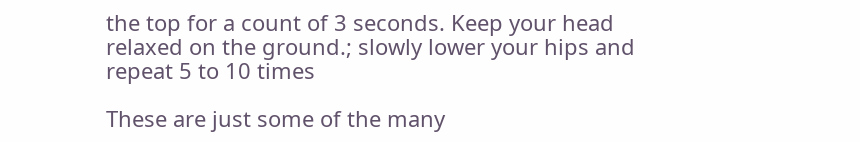the top for a count of 3 seconds. Keep your head relaxed on the ground.; slowly lower your hips and repeat 5 to 10 times

These are just some of the many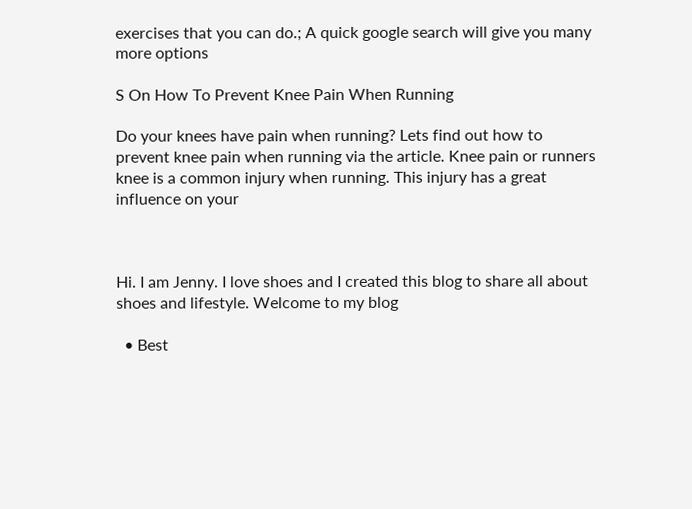exercises that you can do.; A quick google search will give you many more options

S On How To Prevent Knee Pain When Running

Do your knees have pain when running? Lets find out how to prevent knee pain when running via the article. Knee pain or runners knee is a common injury when running. This injury has a great influence on your



Hi. I am Jenny. I love shoes and I created this blog to share all about shoes and lifestyle. Welcome to my blog

  • Best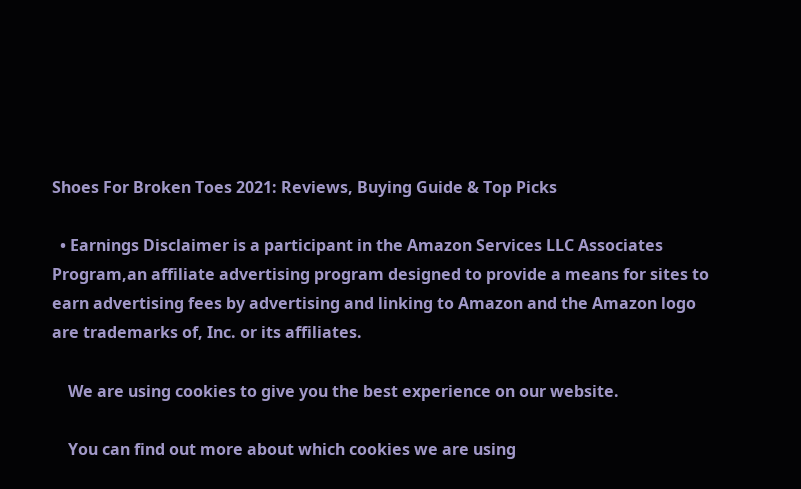Shoes For Broken Toes 2021: Reviews, Buying Guide & Top Picks

  • Earnings Disclaimer is a participant in the Amazon Services LLC Associates Program,an affiliate advertising program designed to provide a means for sites to earn advertising fees by advertising and linking to Amazon and the Amazon logo are trademarks of, Inc. or its affiliates.

    We are using cookies to give you the best experience on our website.

    You can find out more about which cookies we are using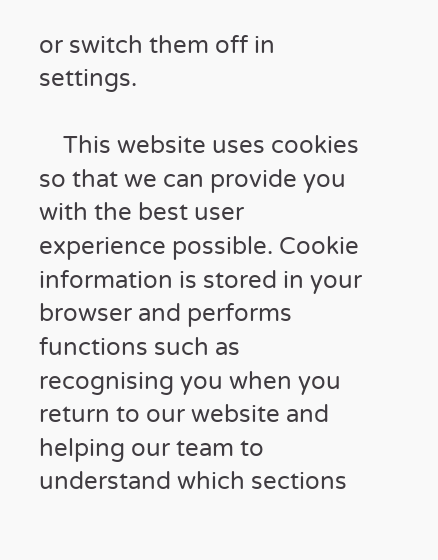or switch them off in settings.

    This website uses cookies so that we can provide you with the best user experience possible. Cookie information is stored in your browser and performs functions such as recognising you when you return to our website and helping our team to understand which sections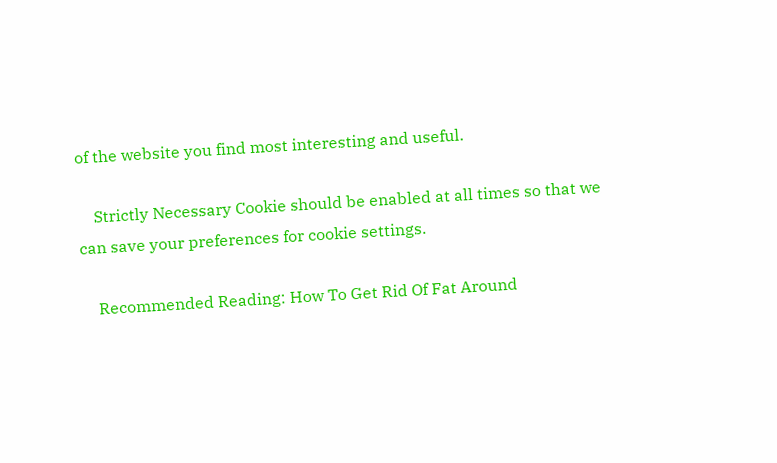of the website you find most interesting and useful.

    Strictly Necessary Cookie should be enabled at all times so that we can save your preferences for cookie settings.

    Recommended Reading: How To Get Rid Of Fat Around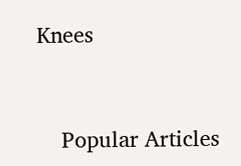Knees


    Popular Articles